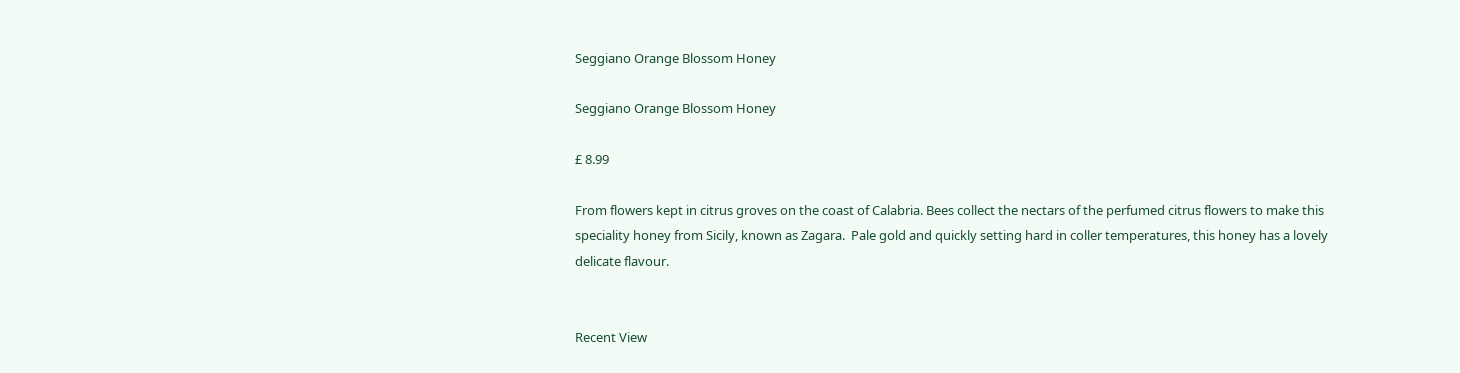Seggiano Orange Blossom Honey

Seggiano Orange Blossom Honey

£ 8.99

From flowers kept in citrus groves on the coast of Calabria. Bees collect the nectars of the perfumed citrus flowers to make this speciality honey from Sicily, known as Zagara.  Pale gold and quickly setting hard in coller temperatures, this honey has a lovely delicate flavour.


Recent View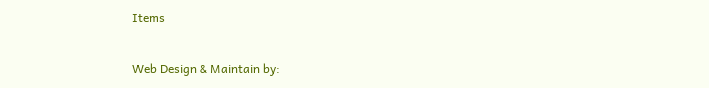Items

Web Design & Maintain by: